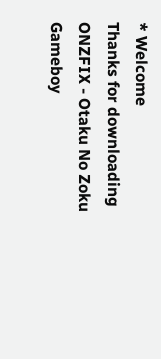* Welcome
Thanks for downloading ONZFIX - Otaku No Zoku Gameboy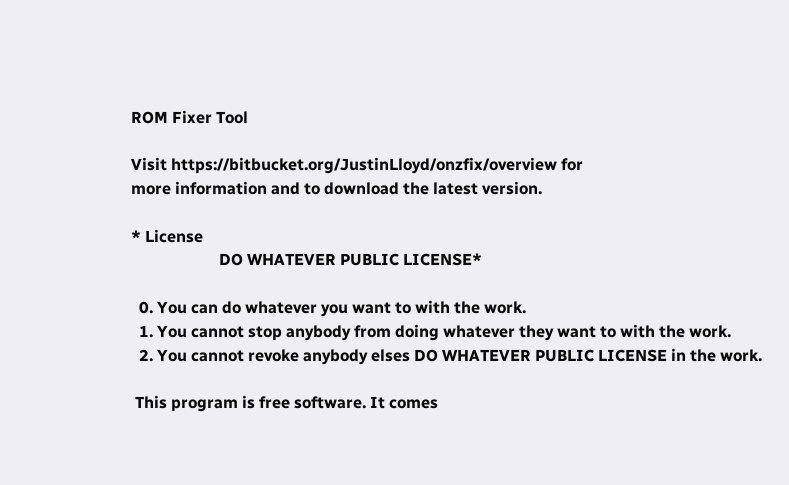ROM Fixer Tool

Visit https://bitbucket.org/JustinLloyd/onzfix/overview for
more information and to download the latest version.

* License
                      DO WHATEVER PUBLIC LICENSE*

  0. You can do whatever you want to with the work.
  1. You cannot stop anybody from doing whatever they want to with the work.
  2. You cannot revoke anybody elses DO WHATEVER PUBLIC LICENSE in the work.

 This program is free software. It comes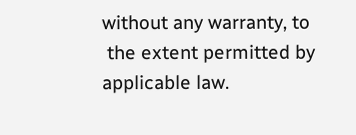without any warranty, to
 the extent permitted by applicable law.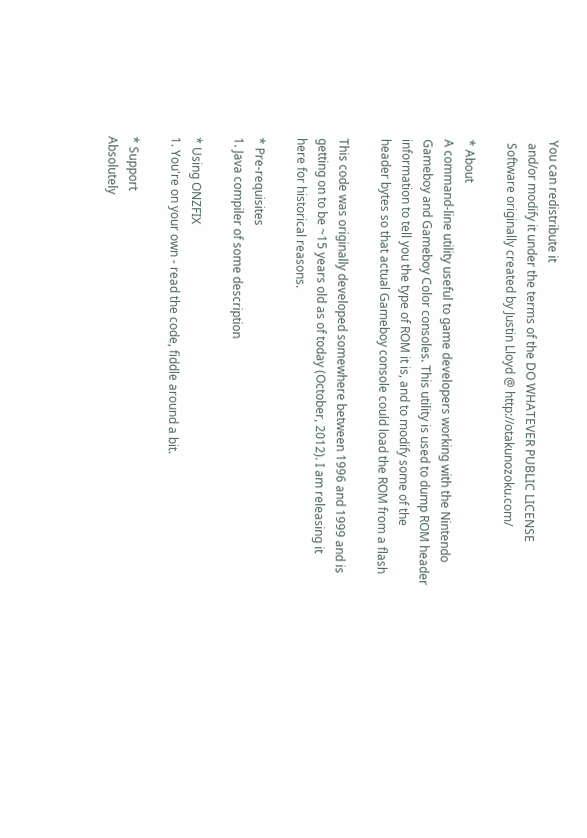You can redistribute it
 and/or modify it under the terms of the DO WHATEVER PUBLIC LICENSE
 Software originally created by Justin Lloyd @ http://otakunozoku.com/

* About
A command-line utility useful to game developers working with the Nintendo
Gameboy and Gameboy Color consoles. This utility is used to dump ROM header
information to tell you the type of ROM it is, and to modify some of the
header bytes so that actual Gameboy console could load the ROM from a flash

This code was originally developed somewhere between 1996 and 1999 and is
getting on to be ~15 years old as of today (October, 2012). I am releasing it
here for historical reasons.

* Pre-requisites
1. Java compiler of some description

* Using ONZFIX
1. You're on your own - read the code, fiddle around a bit.

* Support
Absolutely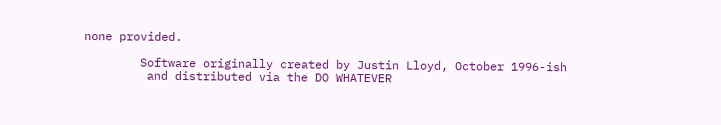none provided.

        Software originally created by Justin Lloyd, October 1996-ish
         and distributed via the DO WHATEVER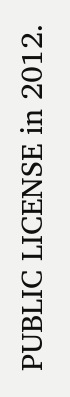PUBLIC LICENSE in 2012.